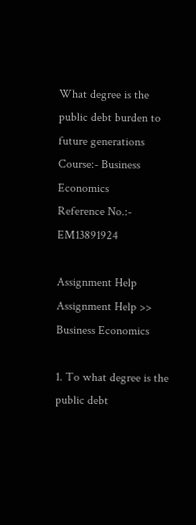What degree is the public debt burden to future generations
Course:- Business Economics
Reference No.:- EM13891924

Assignment Help
Assignment Help >> Business Economics

1. To what degree is the public debt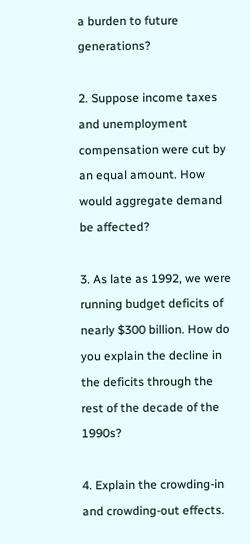a burden to future generations?

2. Suppose income taxes and unemployment compensation were cut by an equal amount. How would aggregate demand be affected?

3. As late as 1992, we were running budget deficits of nearly $300 billion. How do you explain the decline in the deficits through the rest of the decade of the 1990s?

4. Explain the crowding-in and crowding-out effects.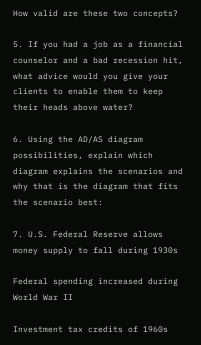How valid are these two concepts?

5. If you had a job as a financial counselor and a bad recession hit, what advice would you give your clients to enable them to keep their heads above water?

6. Using the AD/AS diagram possibilities, explain which diagram explains the scenarios and why that is the diagram that fits the scenario best:

7. U.S. Federal Reserve allows money supply to fall during 1930s

Federal spending increased during World War II

Investment tax credits of 1960s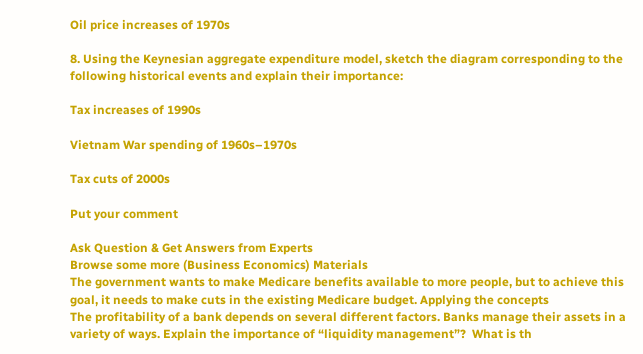Oil price increases of 1970s

8. Using the Keynesian aggregate expenditure model, sketch the diagram corresponding to the following historical events and explain their importance:

Tax increases of 1990s

Vietnam War spending of 1960s–1970s

Tax cuts of 2000s

Put your comment

Ask Question & Get Answers from Experts
Browse some more (Business Economics) Materials
The government wants to make Medicare benefits available to more people, but to achieve this goal, it needs to make cuts in the existing Medicare budget. Applying the concepts
The profitability of a bank depends on several different factors. Banks manage their assets in a variety of ways. Explain the importance of “liquidity management”?  What is th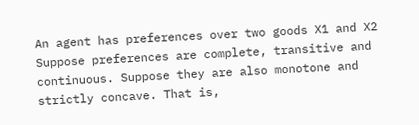An agent has preferences over two goods X1 and X2 Suppose preferences are complete, transitive and continuous. Suppose they are also monotone and strictly concave. That is,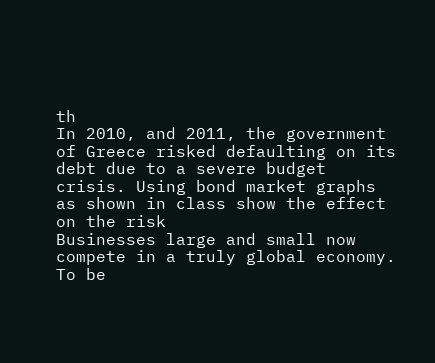th
In 2010, and 2011, the government of Greece risked defaulting on its debt due to a severe budget crisis. Using bond market graphs as shown in class show the effect on the risk
Businesses large and small now compete in a truly global economy. To be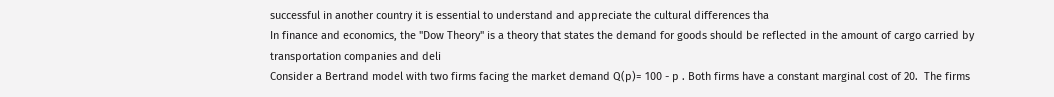successful in another country it is essential to understand and appreciate the cultural differences tha
In finance and economics, the "Dow Theory" is a theory that states the demand for goods should be reflected in the amount of cargo carried by transportation companies and deli
Consider a Bertrand model with two firms facing the market demand Q(p)= 100 - p . Both firms have a constant marginal cost of 20.  The firms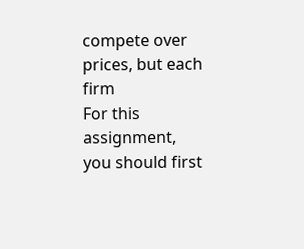compete over prices, but each firm
For this assignment, you should first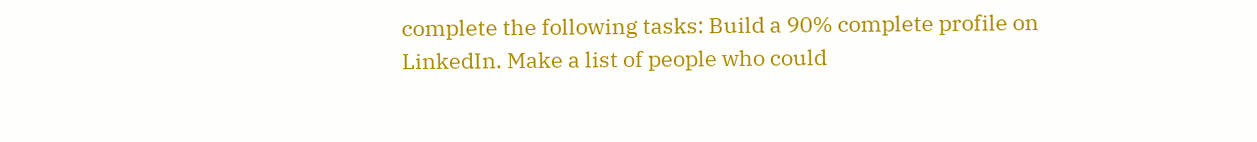complete the following tasks: Build a 90% complete profile on LinkedIn. Make a list of people who could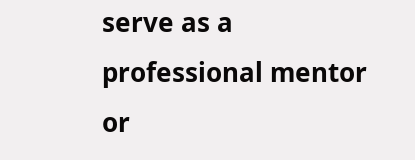serve as a professional mentor or